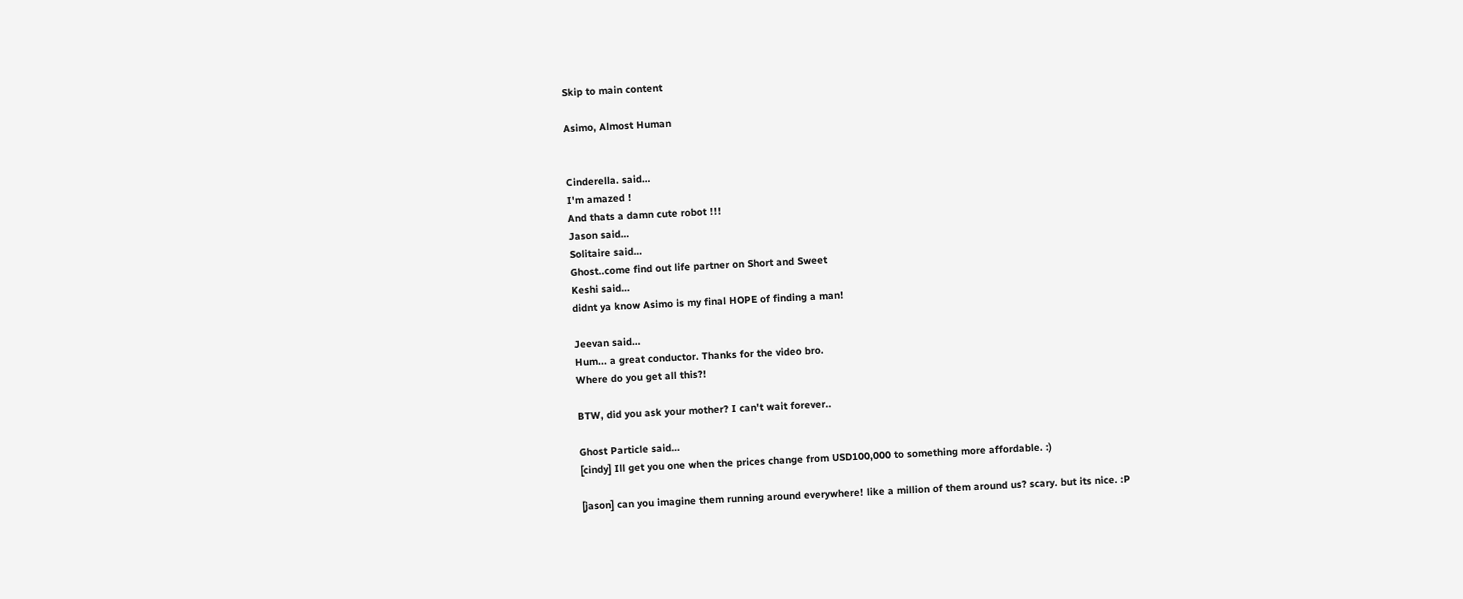Skip to main content

Asimo, Almost Human


Cinderella. said…
I'm amazed !
And thats a damn cute robot !!!
Jason said…
Solitaire said…
Ghost..come find out life partner on Short and Sweet
Keshi said…
didnt ya know Asimo is my final HOPE of finding a man!

Jeevan said…
Hum... a great conductor. Thanks for the video bro.
Where do you get all this?!

BTW, did you ask your mother? I can't wait forever..

Ghost Particle said…
[cindy] Ill get you one when the prices change from USD100,000 to something more affordable. :)

[jason] can you imagine them running around everywhere! like a million of them around us? scary. but its nice. :P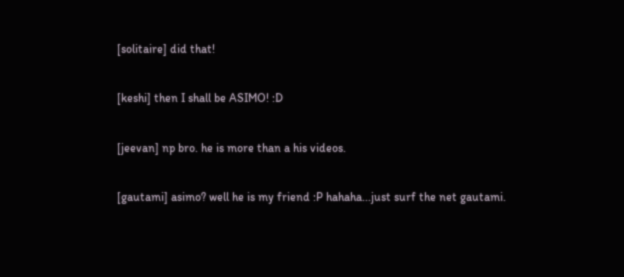[solitaire] did that!

[keshi] then I shall be ASIMO! :D

[jeevan] np bro. he is more than a his videos.

[gautami] asimo? well he is my friend :P hahaha...just surf the net gautami.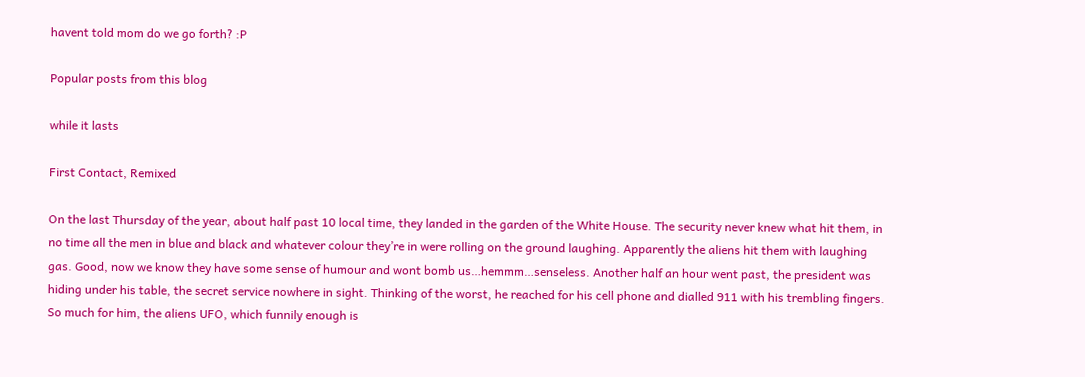havent told mom do we go forth? :P

Popular posts from this blog

while it lasts

First Contact, Remixed

On the last Thursday of the year, about half past 10 local time, they landed in the garden of the White House. The security never knew what hit them, in no time all the men in blue and black and whatever colour they’re in were rolling on the ground laughing. Apparently the aliens hit them with laughing gas. Good, now we know they have some sense of humour and wont bomb us…hemmm…senseless. Another half an hour went past, the president was hiding under his table, the secret service nowhere in sight. Thinking of the worst, he reached for his cell phone and dialled 911 with his trembling fingers. So much for him, the aliens UFO, which funnily enough is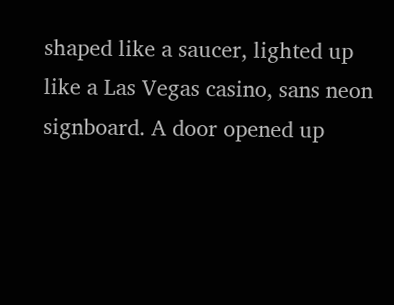shaped like a saucer, lighted up like a Las Vegas casino, sans neon signboard. A door opened up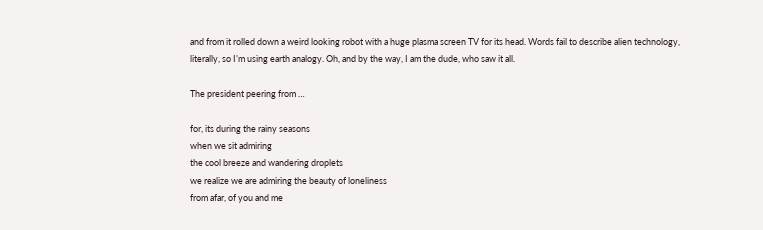and from it rolled down a weird looking robot with a huge plasma screen TV for its head. Words fail to describe alien technology, literally, so I’m using earth analogy. Oh, and by the way, I am the dude, who saw it all.

The president peering from …

for, its during the rainy seasons
when we sit admiring
the cool breeze and wandering droplets
we realize we are admiring the beauty of loneliness
from afar, of you and me